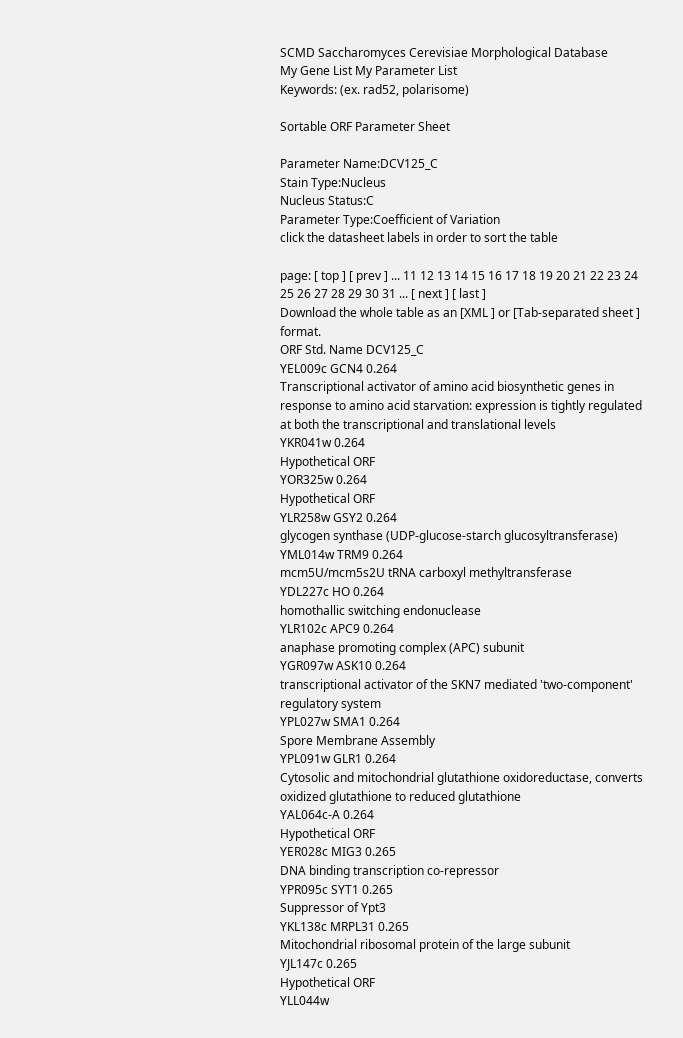SCMD Saccharomyces Cerevisiae Morphological Database
My Gene List My Parameter List
Keywords: (ex. rad52, polarisome)

Sortable ORF Parameter Sheet

Parameter Name:DCV125_C
Stain Type:Nucleus
Nucleus Status:C
Parameter Type:Coefficient of Variation
click the datasheet labels in order to sort the table

page: [ top ] [ prev ] ... 11 12 13 14 15 16 17 18 19 20 21 22 23 24 25 26 27 28 29 30 31 ... [ next ] [ last ]
Download the whole table as an [XML ] or [Tab-separated sheet ] format.
ORF Std. Name DCV125_C
YEL009c GCN4 0.264
Transcriptional activator of amino acid biosynthetic genes in response to amino acid starvation: expression is tightly regulated at both the transcriptional and translational levels
YKR041w 0.264
Hypothetical ORF
YOR325w 0.264
Hypothetical ORF
YLR258w GSY2 0.264
glycogen synthase (UDP-glucose-starch glucosyltransferase)
YML014w TRM9 0.264
mcm5U/mcm5s2U tRNA carboxyl methyltransferase
YDL227c HO 0.264
homothallic switching endonuclease
YLR102c APC9 0.264
anaphase promoting complex (APC) subunit
YGR097w ASK10 0.264
transcriptional activator of the SKN7 mediated 'two-component' regulatory system
YPL027w SMA1 0.264
Spore Membrane Assembly
YPL091w GLR1 0.264
Cytosolic and mitochondrial glutathione oxidoreductase, converts oxidized glutathione to reduced glutathione
YAL064c-A 0.264
Hypothetical ORF
YER028c MIG3 0.265
DNA binding transcription co-repressor
YPR095c SYT1 0.265
Suppressor of Ypt3
YKL138c MRPL31 0.265
Mitochondrial ribosomal protein of the large subunit
YJL147c 0.265
Hypothetical ORF
YLL044w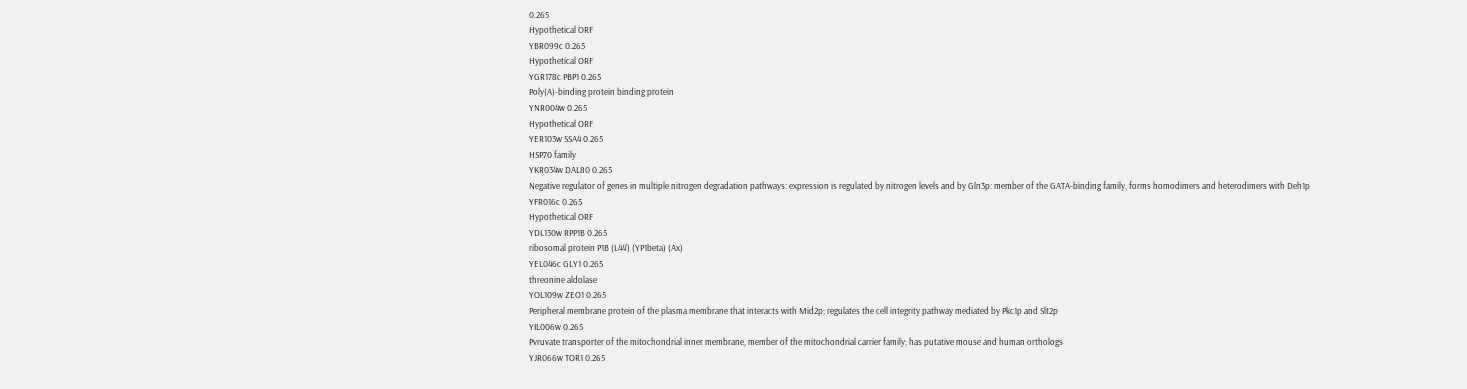0.265
Hypothetical ORF
YBR099c 0.265
Hypothetical ORF
YGR178c PBP1 0.265
Poly(A)-binding protein binding protein
YNR004w 0.265
Hypothetical ORF
YER103w SSA4 0.265
HSP70 family
YKR034w DAL80 0.265
Negative regulator of genes in multiple nitrogen degradation pathways: expression is regulated by nitrogen levels and by Gln3p: member of the GATA-binding family, forms homodimers and heterodimers with Deh1p
YFR016c 0.265
Hypothetical ORF
YDL130w RPP1B 0.265
ribosomal protein P1B (L44') (YP1beta) (Ax)
YEL046c GLY1 0.265
threonine aldolase
YOL109w ZEO1 0.265
Peripheral membrane protein of the plasma membrane that interacts with Mid2p; regulates the cell integrity pathway mediated by Pkc1p and Slt2p
YIL006w 0.265
Pvruvate transporter of the mitochondrial inner membrane, member of the mitochondrial carrier family; has putative mouse and human orthologs
YJR066w TOR1 0.265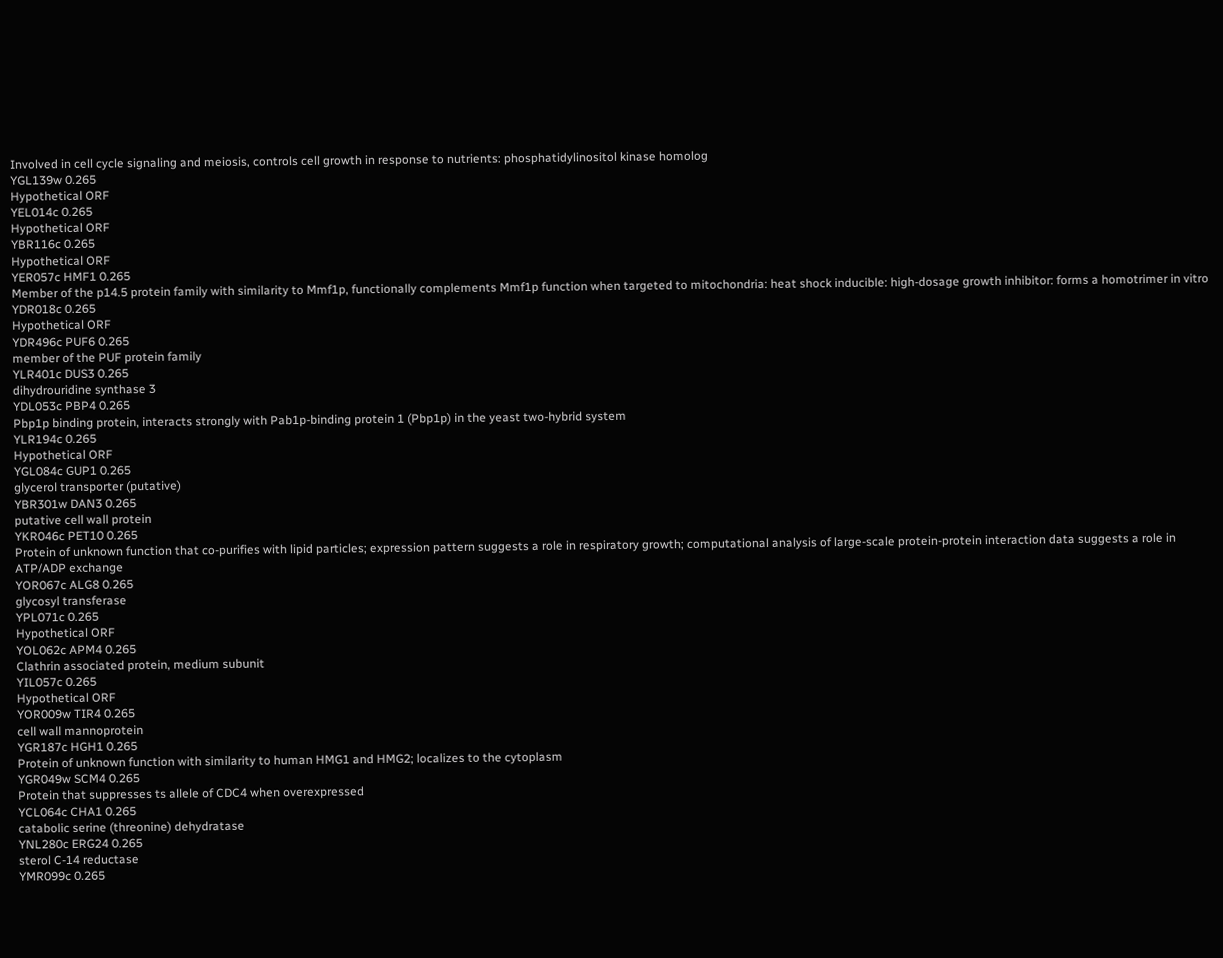Involved in cell cycle signaling and meiosis, controls cell growth in response to nutrients: phosphatidylinositol kinase homolog
YGL139w 0.265
Hypothetical ORF
YEL014c 0.265
Hypothetical ORF
YBR116c 0.265
Hypothetical ORF
YER057c HMF1 0.265
Member of the p14.5 protein family with similarity to Mmf1p, functionally complements Mmf1p function when targeted to mitochondria: heat shock inducible: high-dosage growth inhibitor: forms a homotrimer in vitro
YDR018c 0.265
Hypothetical ORF
YDR496c PUF6 0.265
member of the PUF protein family
YLR401c DUS3 0.265
dihydrouridine synthase 3
YDL053c PBP4 0.265
Pbp1p binding protein, interacts strongly with Pab1p-binding protein 1 (Pbp1p) in the yeast two-hybrid system
YLR194c 0.265
Hypothetical ORF
YGL084c GUP1 0.265
glycerol transporter (putative)
YBR301w DAN3 0.265
putative cell wall protein
YKR046c PET10 0.265
Protein of unknown function that co-purifies with lipid particles; expression pattern suggests a role in respiratory growth; computational analysis of large-scale protein-protein interaction data suggests a role in ATP/ADP exchange
YOR067c ALG8 0.265
glycosyl transferase
YPL071c 0.265
Hypothetical ORF
YOL062c APM4 0.265
Clathrin associated protein, medium subunit
YIL057c 0.265
Hypothetical ORF
YOR009w TIR4 0.265
cell wall mannoprotein
YGR187c HGH1 0.265
Protein of unknown function with similarity to human HMG1 and HMG2; localizes to the cytoplasm
YGR049w SCM4 0.265
Protein that suppresses ts allele of CDC4 when overexpressed
YCL064c CHA1 0.265
catabolic serine (threonine) dehydratase
YNL280c ERG24 0.265
sterol C-14 reductase
YMR099c 0.265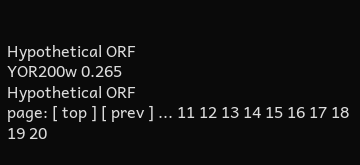Hypothetical ORF
YOR200w 0.265
Hypothetical ORF
page: [ top ] [ prev ] ... 11 12 13 14 15 16 17 18 19 20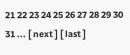21 22 23 24 25 26 27 28 29 30 31 ... [ next ] [ last ]